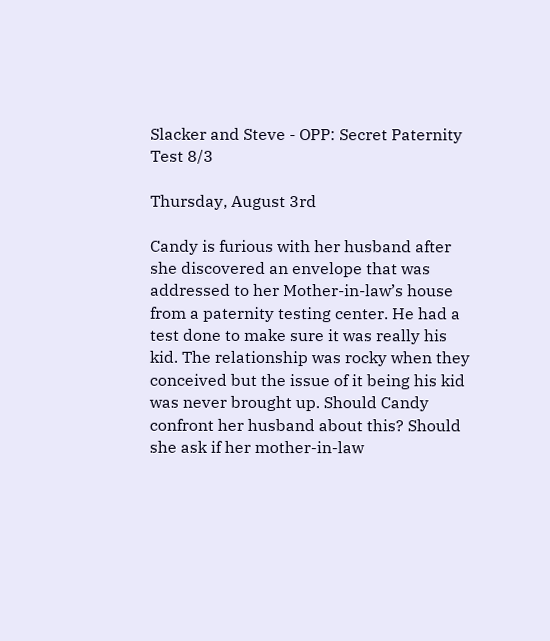Slacker and Steve - OPP: Secret Paternity Test 8/3

Thursday, August 3rd

Candy is furious with her husband after she discovered an envelope that was addressed to her Mother-in-law’s house from a paternity testing center. He had a test done to make sure it was really his kid. The relationship was rocky when they conceived but the issue of it being his kid was never brought up. Should Candy confront her husband about this? Should she ask if her mother-in-law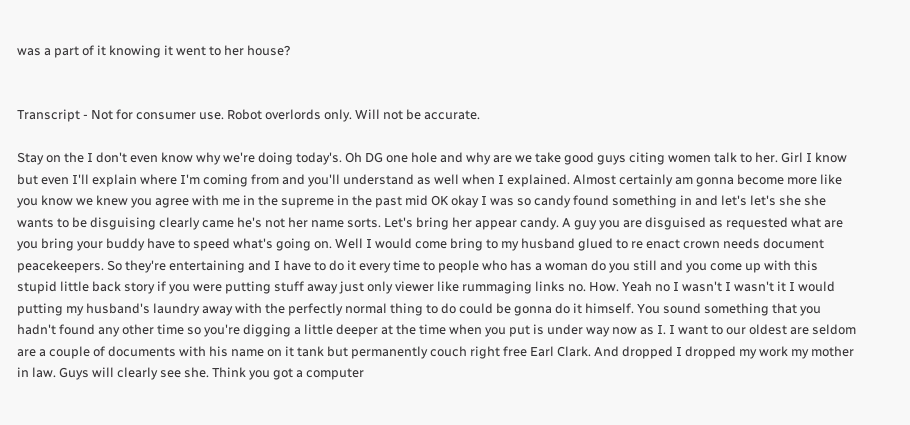was a part of it knowing it went to her house?


Transcript - Not for consumer use. Robot overlords only. Will not be accurate.

Stay on the I don't even know why we're doing today's. Oh DG one hole and why are we take good guys citing women talk to her. Girl I know but even I'll explain where I'm coming from and you'll understand as well when I explained. Almost certainly am gonna become more like you know we knew you agree with me in the supreme in the past mid OK okay I was so candy found something in and let's let's she she wants to be disguising clearly came he's not her name sorts. Let's bring her appear candy. A guy you are disguised as requested what are you bring your buddy have to speed what's going on. Well I would come bring to my husband glued to re enact crown needs document peacekeepers. So they're entertaining and I have to do it every time to people who has a woman do you still and you come up with this stupid little back story if you were putting stuff away just only viewer like rummaging links no. How. Yeah no I wasn't I wasn't it I would putting my husband's laundry away with the perfectly normal thing to do could be gonna do it himself. You sound something that you hadn't found any other time so you're digging a little deeper at the time when you put is under way now as I. I want to our oldest are seldom are a couple of documents with his name on it tank but permanently couch right free Earl Clark. And dropped I dropped my work my mother in law. Guys will clearly see she. Think you got a computer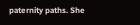paternity paths. She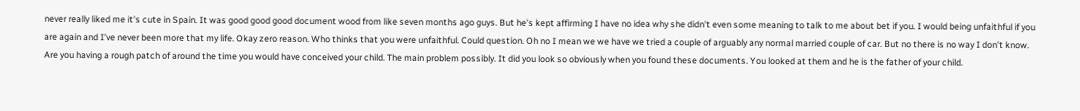never really liked me it's cute in Spain. It was good good good document wood from like seven months ago guys. But he's kept affirming I have no idea why she didn't even some meaning to talk to me about bet if you. I would being unfaithful if you are again and I've never been more that my life. Okay zero reason. Who thinks that you were unfaithful. Could question. Oh no I mean we we have we tried a couple of arguably any normal married couple of car. But no there is no way I don't know. Are you having a rough patch of around the time you would have conceived your child. The main problem possibly. It did you look so obviously when you found these documents. You looked at them and he is the father of your child.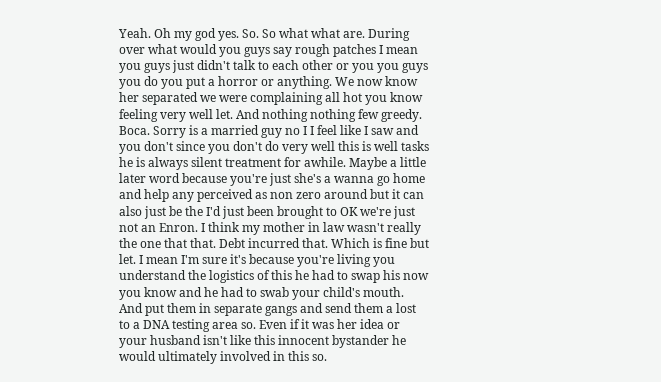Yeah. Oh my god yes. So. So what what are. During over what would you guys say rough patches I mean you guys just didn't talk to each other or you you guys you do you put a horror or anything. We now know her separated we were complaining all hot you know feeling very well let. And nothing nothing few greedy. Boca. Sorry is a married guy no I I feel like I saw and you don't since you don't do very well this is well tasks he is always silent treatment for awhile. Maybe a little later word because you're just she's a wanna go home and help any perceived as non zero around but it can also just be the I'd just been brought to OK we're just not an Enron. I think my mother in law wasn't really the one that that. Debt incurred that. Which is fine but let. I mean I'm sure it's because you're living you understand the logistics of this he had to swap his now you know and he had to swab your child's mouth. And put them in separate gangs and send them a lost to a DNA testing area so. Even if it was her idea or your husband isn't like this innocent bystander he would ultimately involved in this so.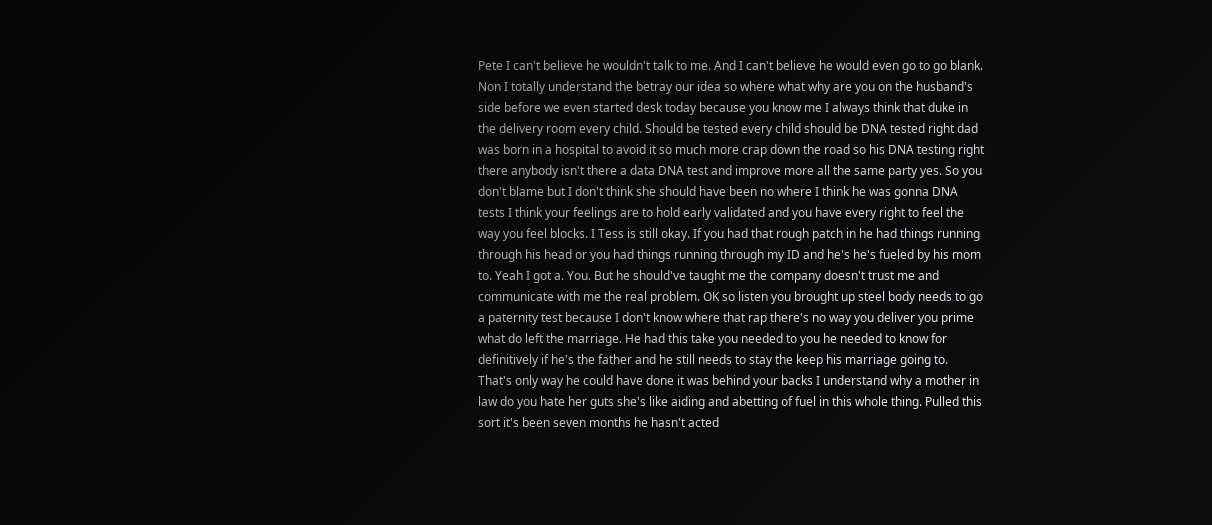Pete I can't believe he wouldn't talk to me. And I can't believe he would even go to go blank. Non I totally understand the betray our idea so where what why are you on the husband's side before we even started desk today because you know me I always think that duke in the delivery room every child. Should be tested every child should be DNA tested right dad was born in a hospital to avoid it so much more crap down the road so his DNA testing right there anybody isn't there a data DNA test and improve more all the same party yes. So you don't blame but I don't think she should have been no where I think he was gonna DNA tests I think your feelings are to hold early validated and you have every right to feel the way you feel blocks. I Tess is still okay. If you had that rough patch in he had things running through his head or you had things running through my ID and he's he's fueled by his mom to. Yeah I got a. You. But he should've taught me the company doesn't trust me and communicate with me the real problem. OK so listen you brought up steel body needs to go a paternity test because I don't know where that rap there's no way you deliver you prime what do left the marriage. He had this take you needed to you he needed to know for definitively if he's the father and he still needs to stay the keep his marriage going to. That's only way he could have done it was behind your backs I understand why a mother in law do you hate her guts she's like aiding and abetting of fuel in this whole thing. Pulled this sort it's been seven months he hasn't acted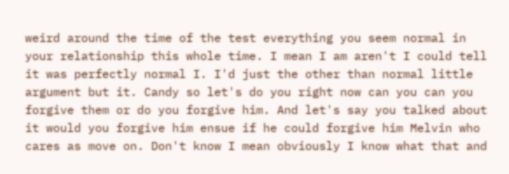weird around the time of the test everything you seem normal in your relationship this whole time. I mean I am aren't I could tell it was perfectly normal I. I'd just the other than normal little argument but it. Candy so let's do you right now can you can you forgive them or do you forgive him. And let's say you talked about it would you forgive him ensue if he could forgive him Melvin who cares as move on. Don't know I mean obviously I know what that and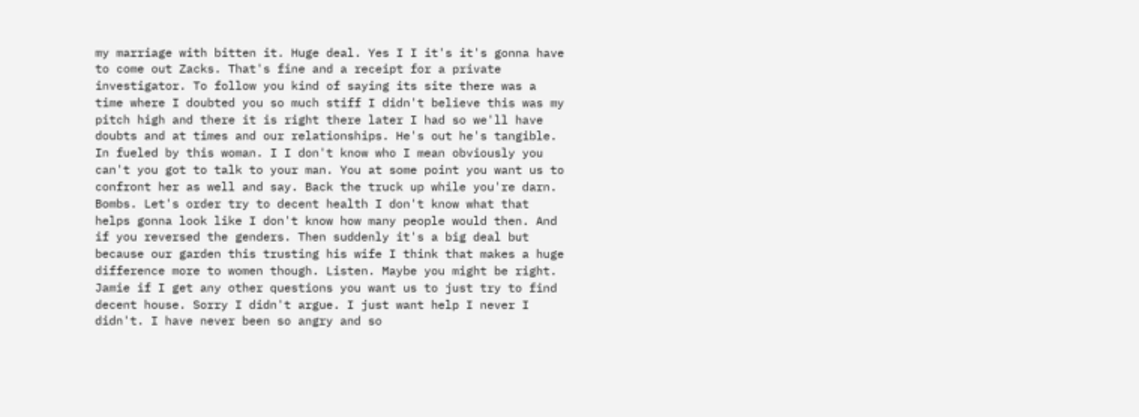my marriage with bitten it. Huge deal. Yes I I it's it's gonna have to come out Zacks. That's fine and a receipt for a private investigator. To follow you kind of saying its site there was a time where I doubted you so much stiff I didn't believe this was my pitch high and there it is right there later I had so we'll have doubts and at times and our relationships. He's out he's tangible. In fueled by this woman. I I don't know who I mean obviously you can't you got to talk to your man. You at some point you want us to confront her as well and say. Back the truck up while you're darn. Bombs. Let's order try to decent health I don't know what that helps gonna look like I don't know how many people would then. And if you reversed the genders. Then suddenly it's a big deal but because our garden this trusting his wife I think that makes a huge difference more to women though. Listen. Maybe you might be right. Jamie if I get any other questions you want us to just try to find decent house. Sorry I didn't argue. I just want help I never I didn't. I have never been so angry and so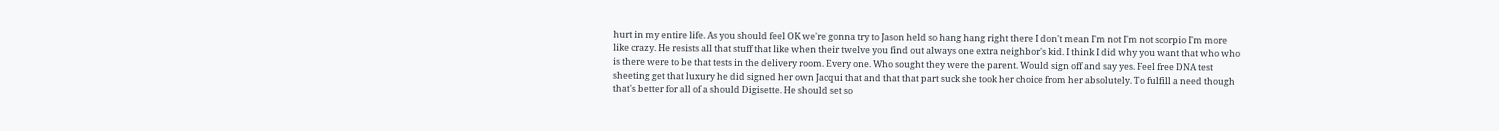hurt in my entire life. As you should feel OK we're gonna try to Jason held so hang hang right there I don't mean I'm not I'm not scorpio I'm more like crazy. He resists all that stuff that like when their twelve you find out always one extra neighbor's kid. I think I did why you want that who who is there were to be that tests in the delivery room. Every one. Who sought they were the parent. Would sign off and say yes. Feel free DNA test sheeting get that luxury he did signed her own Jacqui that and that that part suck she took her choice from her absolutely. To fulfill a need though that's better for all of a should Digisette. He should set so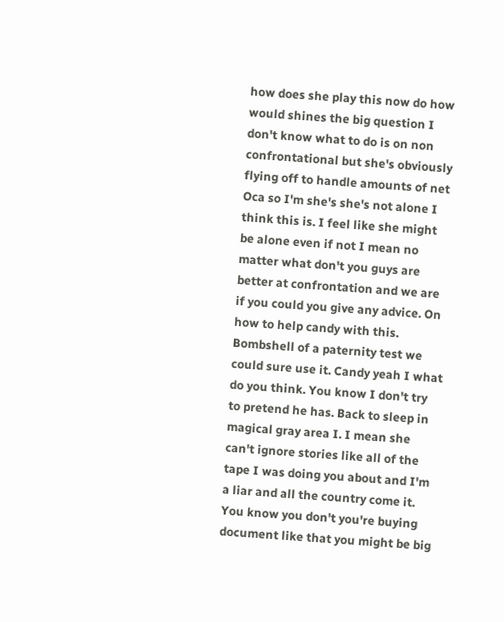how does she play this now do how would shines the big question I don't know what to do is on non confrontational but she's obviously flying off to handle amounts of net Oca so I'm she's she's not alone I think this is. I feel like she might be alone even if not I mean no matter what don't you guys are better at confrontation and we are if you could you give any advice. On how to help candy with this. Bombshell of a paternity test we could sure use it. Candy yeah I what do you think. You know I don't try to pretend he has. Back to sleep in magical gray area I. I mean she can't ignore stories like all of the tape I was doing you about and I'm a liar and all the country come it. You know you don't you're buying document like that you might be big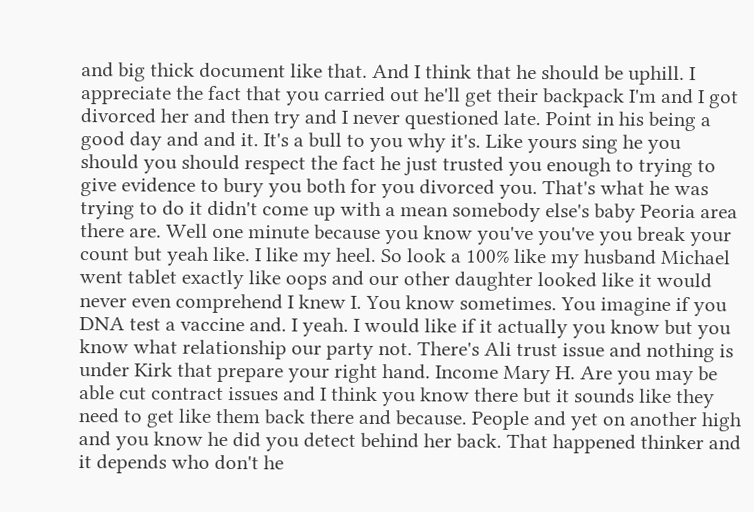and big thick document like that. And I think that he should be uphill. I appreciate the fact that you carried out he'll get their backpack I'm and I got divorced her and then try and I never questioned late. Point in his being a good day and and it. It's a bull to you why it's. Like yours sing he you should you should respect the fact he just trusted you enough to trying to give evidence to bury you both for you divorced you. That's what he was trying to do it didn't come up with a mean somebody else's baby Peoria area there are. Well one minute because you know you've you've you break your count but yeah like. I like my heel. So look a 100% like my husband Michael went tablet exactly like oops and our other daughter looked like it would never even comprehend I knew I. You know sometimes. You imagine if you DNA test a vaccine and. I yeah. I would like if it actually you know but you know what relationship our party not. There's Ali trust issue and nothing is under Kirk that prepare your right hand. Income Mary H. Are you may be able cut contract issues and I think you know there but it sounds like they need to get like them back there and because. People and yet on another high and you know he did you detect behind her back. That happened thinker and it depends who don't he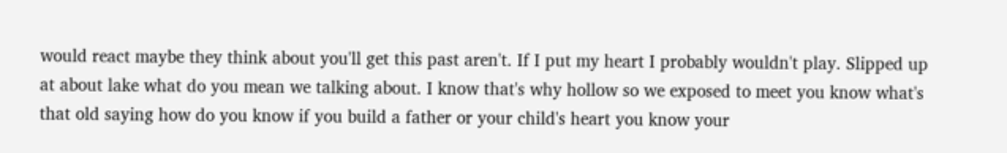would react maybe they think about you'll get this past aren't. If I put my heart I probably wouldn't play. Slipped up at about lake what do you mean we talking about. I know that's why hollow so we exposed to meet you know what's that old saying how do you know if you build a father or your child's heart you know your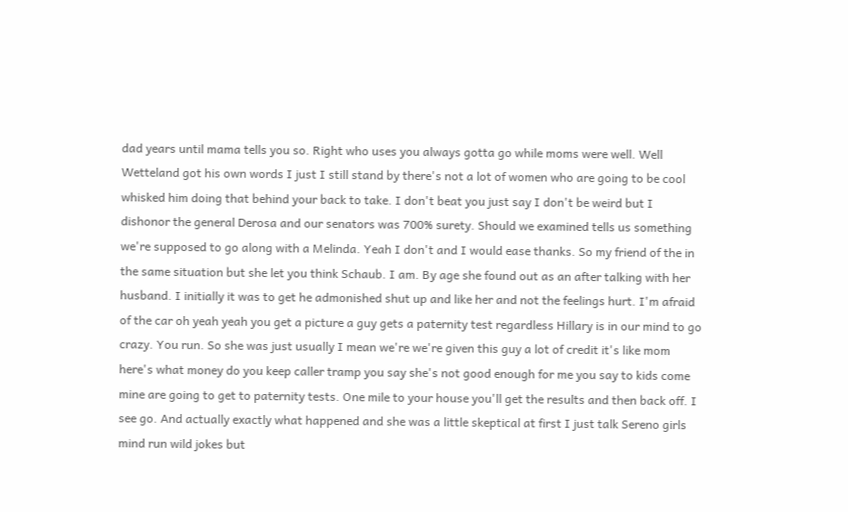dad years until mama tells you so. Right who uses you always gotta go while moms were well. Well Wetteland got his own words I just I still stand by there's not a lot of women who are going to be cool whisked him doing that behind your back to take. I don't beat you just say I don't be weird but I dishonor the general Derosa and our senators was 700% surety. Should we examined tells us something we're supposed to go along with a Melinda. Yeah I don't and I would ease thanks. So my friend of the in the same situation but she let you think Schaub. I am. By age she found out as an after talking with her husband. I initially it was to get he admonished shut up and like her and not the feelings hurt. I'm afraid of the car oh yeah yeah you get a picture a guy gets a paternity test regardless Hillary is in our mind to go crazy. You run. So she was just usually I mean we're we're given this guy a lot of credit it's like mom here's what money do you keep caller tramp you say she's not good enough for me you say to kids come mine are going to get to paternity tests. One mile to your house you'll get the results and then back off. I see go. And actually exactly what happened and she was a little skeptical at first I just talk Sereno girls mind run wild jokes but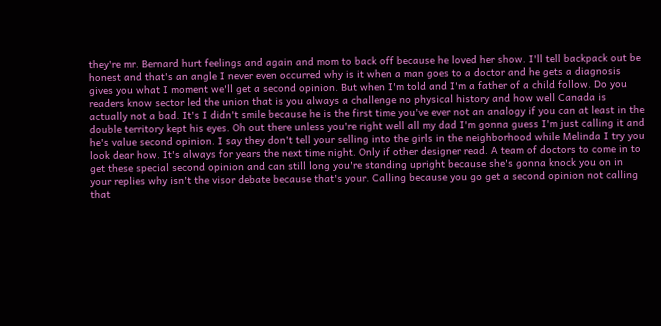they're mr. Bernard hurt feelings and again and mom to back off because he loved her show. I'll tell backpack out be honest and that's an angle I never even occurred why is it when a man goes to a doctor and he gets a diagnosis gives you what I moment we'll get a second opinion. But when I'm told and I'm a father of a child follow. Do you readers know sector led the union that is you always a challenge no physical history and how well Canada is actually not a bad. It's I didn't smile because he is the first time you've ever not an analogy if you can at least in the double territory kept his eyes. Oh out there unless you're right well all my dad I'm gonna guess I'm just calling it and he's value second opinion. I say they don't tell your selling into the girls in the neighborhood while Melinda I try you look dear how. It's always for years the next time night. Only if other designer read. A team of doctors to come in to get these special second opinion and can still long you're standing upright because she's gonna knock you on in your replies why isn't the visor debate because that's your. Calling because you go get a second opinion not calling that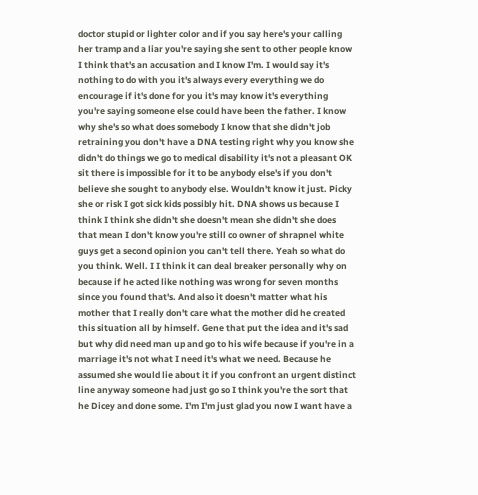doctor stupid or lighter color and if you say here's your calling her tramp and a liar you're saying she sent to other people know I think that's an accusation and I know I'm. I would say it's nothing to do with you it's always every everything we do encourage if it's done for you it's may know it's everything you're saying someone else could have been the father. I know why she's so what does somebody I know that she didn't job retraining you don't have a DNA testing right why you know she didn't do things we go to medical disability it's not a pleasant OK sit there is impossible for it to be anybody else's if you don't believe she sought to anybody else. Wouldn't know it just. Picky she or risk I got sick kids possibly hit. DNA shows us because I think I think she didn't she doesn't mean she didn't she does that mean I don't know you're still co owner of shrapnel white guys get a second opinion you can't tell there. Yeah so what do you think. Well. I I think it can deal breaker personally why on because if he acted like nothing was wrong for seven months since you found that's. And also it doesn't matter what his mother that I really don't care what the mother did he created this situation all by himself. Gene that put the idea and it's sad but why did need man up and go to his wife because if you're in a marriage it's not what I need it's what we need. Because he assumed she would lie about it if you confront an urgent distinct line anyway someone had just go so I think you're the sort that he Dicey and done some. I'm I'm just glad you now I want have a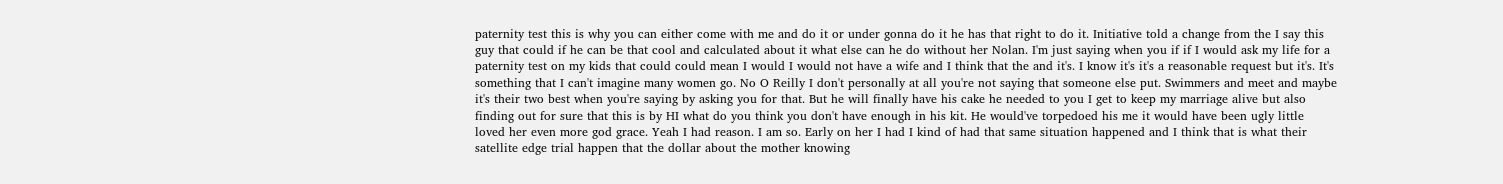paternity test this is why you can either come with me and do it or under gonna do it he has that right to do it. Initiative told a change from the I say this guy that could if he can be that cool and calculated about it what else can he do without her Nolan. I'm just saying when you if if I would ask my life for a paternity test on my kids that could could mean I would I would not have a wife and I think that the and it's. I know it's it's a reasonable request but it's. It's something that I can't imagine many women go. No O Reilly I don't personally at all you're not saying that someone else put. Swimmers and meet and maybe it's their two best when you're saying by asking you for that. But he will finally have his cake he needed to you I get to keep my marriage alive but also finding out for sure that this is by HI what do you think you don't have enough in his kit. He would've torpedoed his me it would have been ugly little loved her even more god grace. Yeah I had reason. I am so. Early on her I had I kind of had that same situation happened and I think that is what their satellite edge trial happen that the dollar about the mother knowing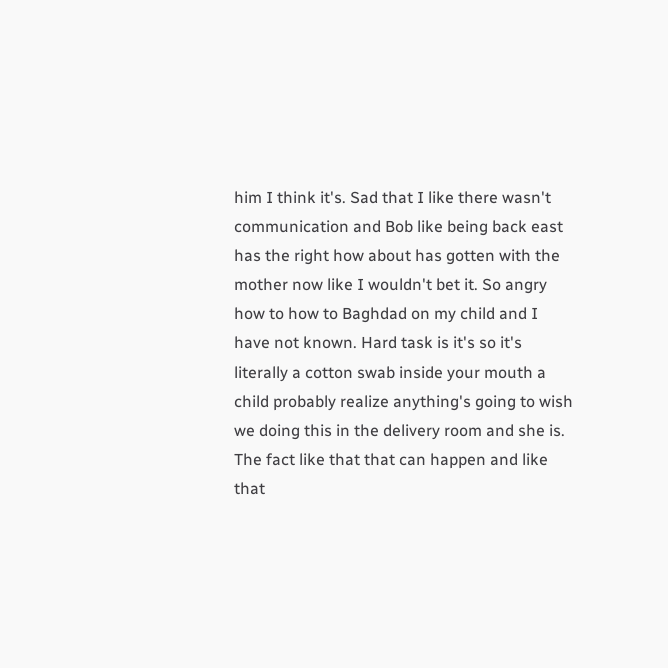him I think it's. Sad that I like there wasn't communication and Bob like being back east has the right how about has gotten with the mother now like I wouldn't bet it. So angry how to how to Baghdad on my child and I have not known. Hard task is it's so it's literally a cotton swab inside your mouth a child probably realize anything's going to wish we doing this in the delivery room and she is. The fact like that that can happen and like that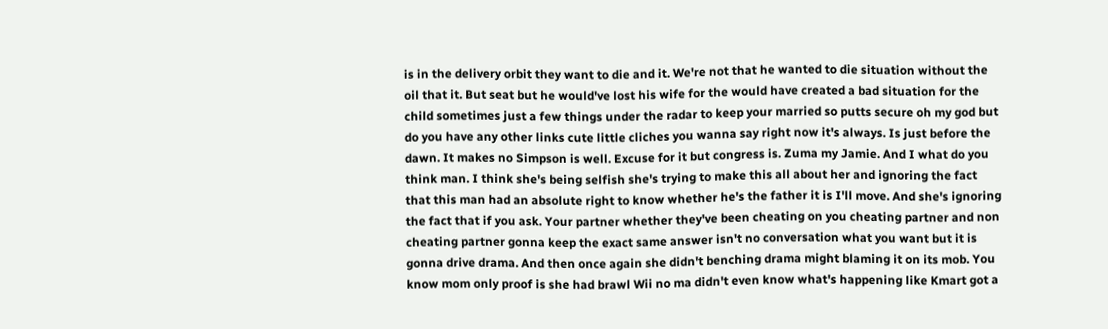is in the delivery orbit they want to die and it. We're not that he wanted to die situation without the oil that it. But seat but he would've lost his wife for the would have created a bad situation for the child sometimes just a few things under the radar to keep your married so putts secure oh my god but do you have any other links cute little cliches you wanna say right now it's always. Is just before the dawn. It makes no Simpson is well. Excuse for it but congress is. Zuma my Jamie. And I what do you think man. I think she's being selfish she's trying to make this all about her and ignoring the fact that this man had an absolute right to know whether he's the father it is I'll move. And she's ignoring the fact that if you ask. Your partner whether they've been cheating on you cheating partner and non cheating partner gonna keep the exact same answer isn't no conversation what you want but it is gonna drive drama. And then once again she didn't benching drama might blaming it on its mob. You know mom only proof is she had brawl Wii no ma didn't even know what's happening like Kmart got a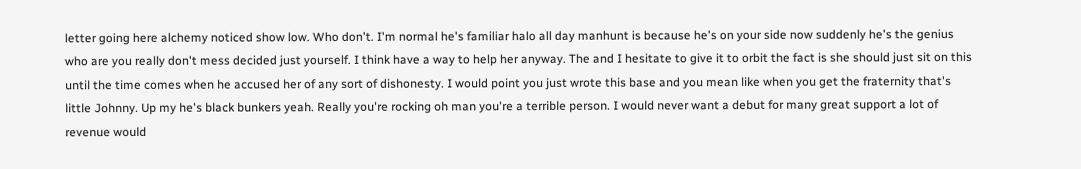letter going here alchemy noticed show low. Who don't. I'm normal he's familiar halo all day manhunt is because he's on your side now suddenly he's the genius who are you really don't mess decided just yourself. I think have a way to help her anyway. The and I hesitate to give it to orbit the fact is she should just sit on this until the time comes when he accused her of any sort of dishonesty. I would point you just wrote this base and you mean like when you get the fraternity that's little Johnny. Up my he's black bunkers yeah. Really you're rocking oh man you're a terrible person. I would never want a debut for many great support a lot of revenue would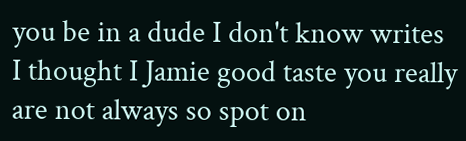you be in a dude I don't know writes I thought I Jamie good taste you really are not always so spot on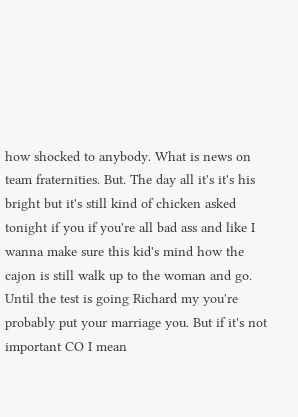how shocked to anybody. What is news on team fraternities. But. The day all it's it's his bright but it's still kind of chicken asked tonight if you if you're all bad ass and like I wanna make sure this kid's mind how the cajon is still walk up to the woman and go. Until the test is going Richard my you're probably put your marriage you. But if it's not important CO I mean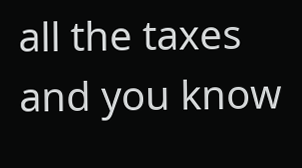all the taxes and you know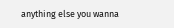anything else you wanna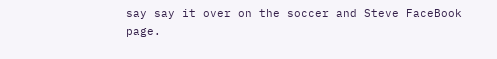say say it over on the soccer and Steve FaceBook page.